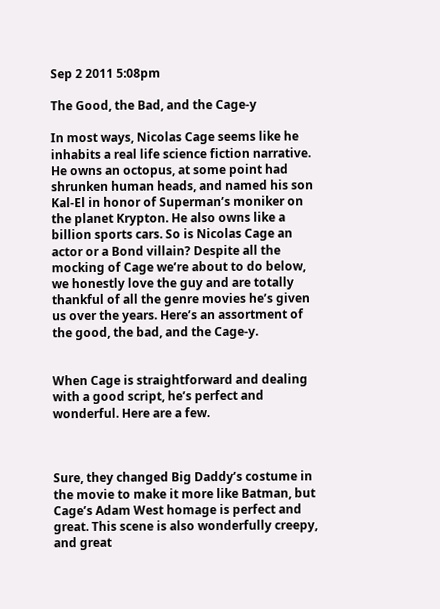Sep 2 2011 5:08pm

The Good, the Bad, and the Cage-y

In most ways, Nicolas Cage seems like he inhabits a real life science fiction narrative. He owns an octopus, at some point had shrunken human heads, and named his son Kal-El in honor of Superman’s moniker on the planet Krypton. He also owns like a billion sports cars. So is Nicolas Cage an actor or a Bond villain? Despite all the mocking of Cage we’re about to do below, we honestly love the guy and are totally thankful of all the genre movies he’s given us over the years. Here’s an assortment of the good, the bad, and the Cage-y.


When Cage is straightforward and dealing with a good script, he’s perfect and wonderful. Here are a few.



Sure, they changed Big Daddy’s costume in the movie to make it more like Batman, but Cage’s Adam West homage is perfect and great. This scene is also wonderfully creepy, and great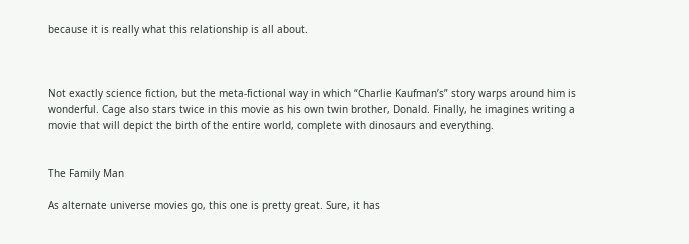because it is really what this relationship is all about.



Not exactly science fiction, but the meta-fictional way in which “Charlie Kaufman’s” story warps around him is wonderful. Cage also stars twice in this movie as his own twin brother, Donald. Finally, he imagines writing a movie that will depict the birth of the entire world, complete with dinosaurs and everything.


The Family Man

As alternate universe movies go, this one is pretty great. Sure, it has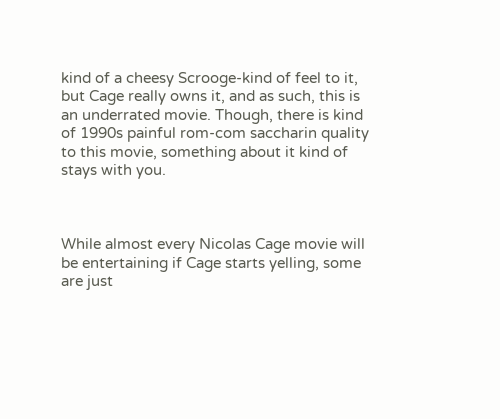kind of a cheesy Scrooge-kind of feel to it, but Cage really owns it, and as such, this is an underrated movie. Though, there is kind of 1990s painful rom-com saccharin quality to this movie, something about it kind of stays with you.



While almost every Nicolas Cage movie will be entertaining if Cage starts yelling, some are just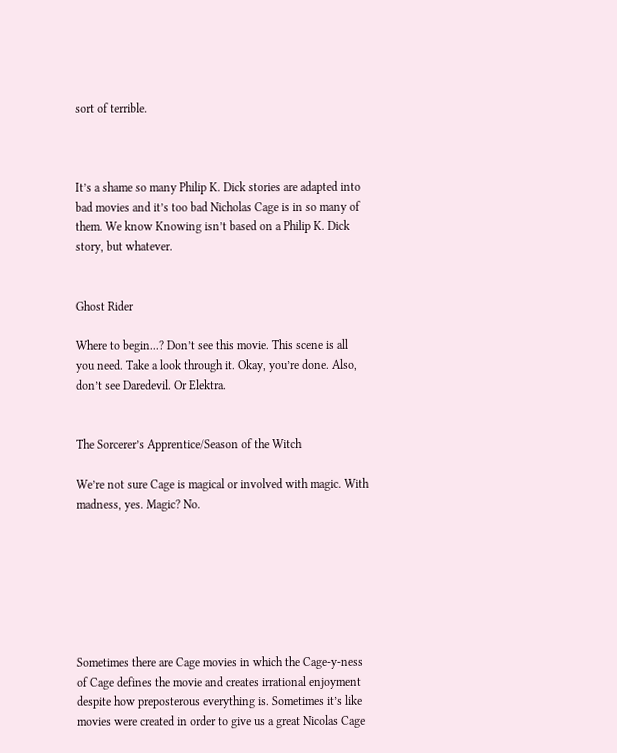sort of terrible.



It’s a shame so many Philip K. Dick stories are adapted into bad movies and it’s too bad Nicholas Cage is in so many of them. We know Knowing isn’t based on a Philip K. Dick story, but whatever.


Ghost Rider

Where to begin...? Don’t see this movie. This scene is all you need. Take a look through it. Okay, you’re done. Also, don’t see Daredevil. Or Elektra.


The Sorcerer’s Apprentice/Season of the Witch

We’re not sure Cage is magical or involved with magic. With madness, yes. Magic? No.







Sometimes there are Cage movies in which the Cage-y-ness of Cage defines the movie and creates irrational enjoyment despite how preposterous everything is. Sometimes it’s like movies were created in order to give us a great Nicolas Cage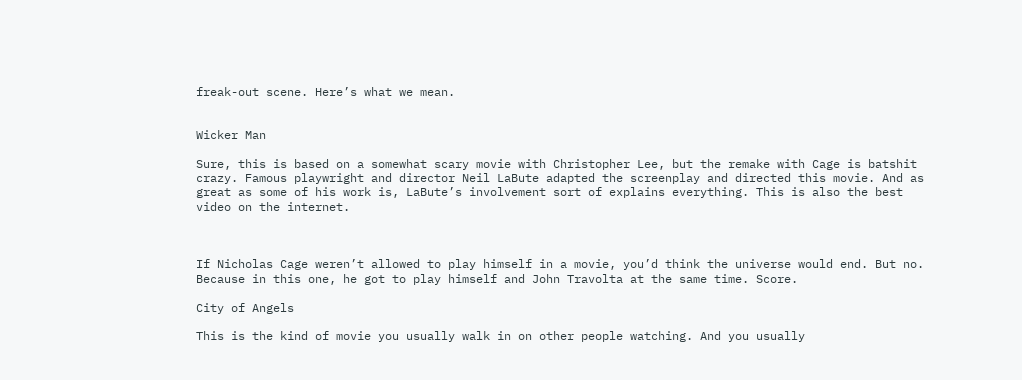freak-out scene. Here’s what we mean.


Wicker Man

Sure, this is based on a somewhat scary movie with Christopher Lee, but the remake with Cage is batshit crazy. Famous playwright and director Neil LaBute adapted the screenplay and directed this movie. And as great as some of his work is, LaBute’s involvement sort of explains everything. This is also the best video on the internet.



If Nicholas Cage weren’t allowed to play himself in a movie, you’d think the universe would end. But no. Because in this one, he got to play himself and John Travolta at the same time. Score.

City of Angels

This is the kind of movie you usually walk in on other people watching. And you usually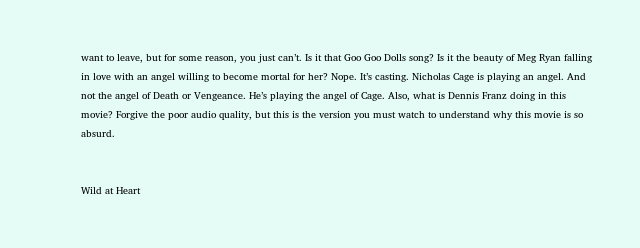want to leave, but for some reason, you just can’t. Is it that Goo Goo Dolls song? Is it the beauty of Meg Ryan falling in love with an angel willing to become mortal for her? Nope. It’s casting. Nicholas Cage is playing an angel. And not the angel of Death or Vengeance. He’s playing the angel of Cage. Also, what is Dennis Franz doing in this movie? Forgive the poor audio quality, but this is the version you must watch to understand why this movie is so absurd.


Wild at Heart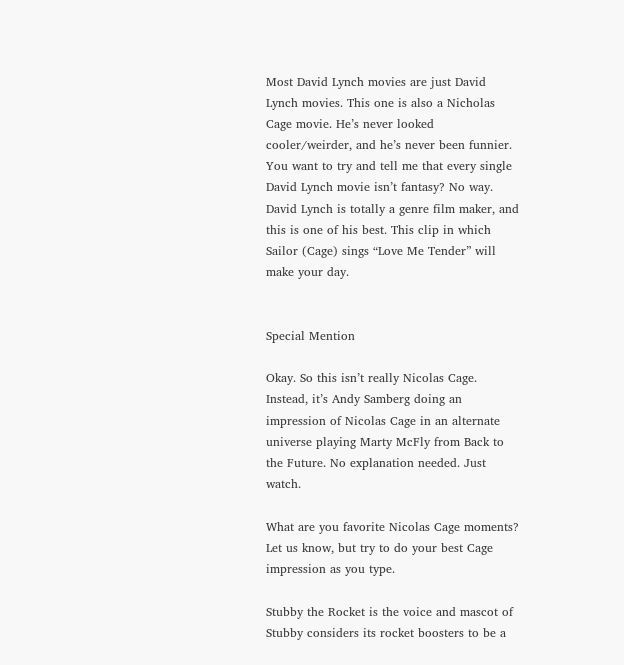Most David Lynch movies are just David Lynch movies. This one is also a Nicholas Cage movie. He’s never looked cooler/weirder, and he’s never been funnier. You want to try and tell me that every single David Lynch movie isn’t fantasy? No way. David Lynch is totally a genre film maker, and this is one of his best. This clip in which Sailor (Cage) sings “Love Me Tender” will make your day.


Special Mention

Okay. So this isn’t really Nicolas Cage. Instead, it’s Andy Samberg doing an impression of Nicolas Cage in an alternate universe playing Marty McFly from Back to the Future. No explanation needed. Just watch.

What are you favorite Nicolas Cage moments? Let us know, but try to do your best Cage impression as you type.

Stubby the Rocket is the voice and mascot of Stubby considers its rocket boosters to be a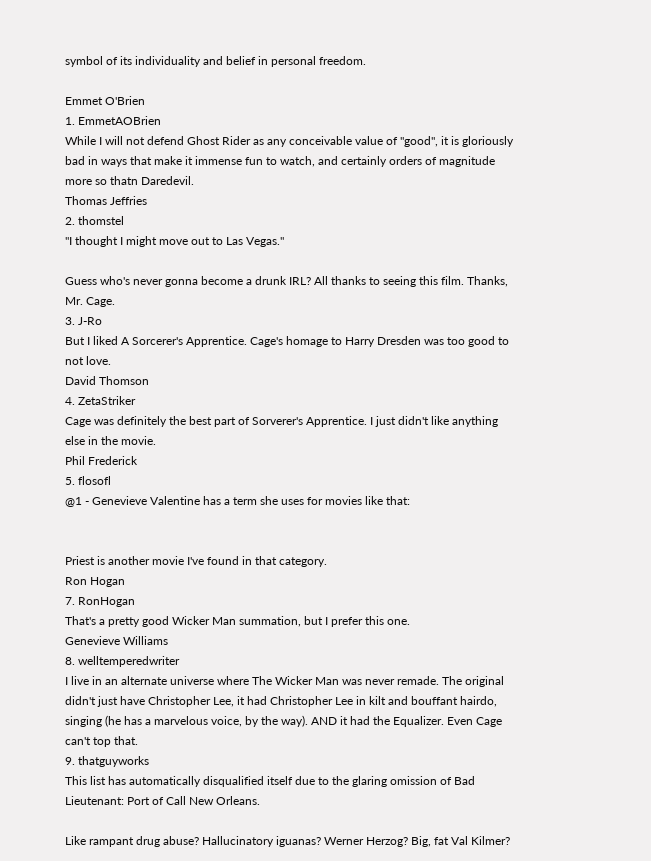symbol of its individuality and belief in personal freedom.

Emmet O'Brien
1. EmmetAOBrien
While I will not defend Ghost Rider as any conceivable value of "good", it is gloriously bad in ways that make it immense fun to watch, and certainly orders of magnitude more so thatn Daredevil.
Thomas Jeffries
2. thomstel
"I thought I might move out to Las Vegas."

Guess who's never gonna become a drunk IRL? All thanks to seeing this film. Thanks, Mr. Cage.
3. J-Ro
But I liked A Sorcerer's Apprentice. Cage's homage to Harry Dresden was too good to not love.
David Thomson
4. ZetaStriker
Cage was definitely the best part of Sorverer's Apprentice. I just didn't like anything else in the movie.
Phil Frederick
5. flosofl
@1 - Genevieve Valentine has a term she uses for movies like that:


Priest is another movie I've found in that category.
Ron Hogan
7. RonHogan
That's a pretty good Wicker Man summation, but I prefer this one.
Genevieve Williams
8. welltemperedwriter
I live in an alternate universe where The Wicker Man was never remade. The original didn't just have Christopher Lee, it had Christopher Lee in kilt and bouffant hairdo, singing (he has a marvelous voice, by the way). AND it had the Equalizer. Even Cage can't top that.
9. thatguyworks
This list has automatically disqualified itself due to the glaring omission of Bad Lieutenant: Port of Call New Orleans.

Like rampant drug abuse? Hallucinatory iguanas? Werner Herzog? Big, fat Val Kilmer?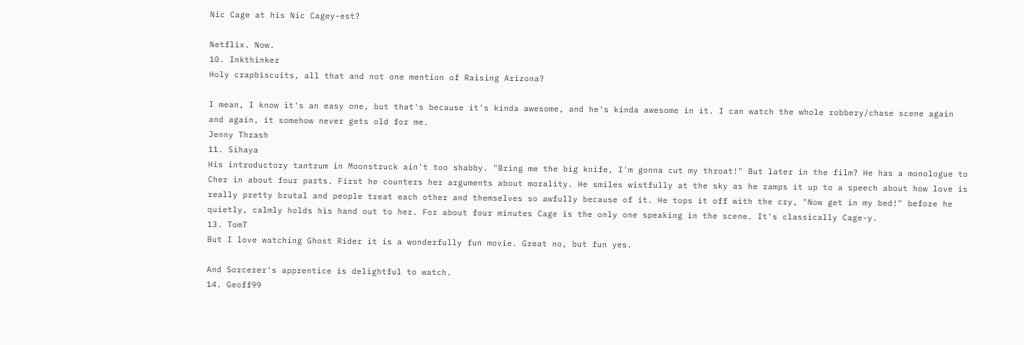Nic Cage at his Nic Cagey-est?

Netflix. Now.
10. Inkthinker
Holy crapbiscuits, all that and not one mention of Raising Arizona?

I mean, I know it's an easy one, but that's because it's kinda awesome, and he's kinda awesome in it. I can watch the whole robbery/chase scene again and again, it somehow never gets old for me.
Jenny Thrash
11. Sihaya
His introductory tantrum in Moonstruck ain't too shabby. "Bring me the big knife, I'm gonna cut my throat!" But later in the film? He has a monologue to Cher in about four parts. First he counters her arguments about morality. He smiles wistfully at the sky as he ramps it up to a speech about how love is really pretty brutal and people treat each other and themselves so awfully because of it. He tops it off with the cry, "Now get in my bed!" before he quietly, calmly holds his hand out to her. For about four minutes Cage is the only one speaking in the scene. It's classically Cage-y.
13. TomT
But I love watching Ghost Rider it is a wonderfully fun movie. Great no, but fun yes.

And Sorcerer's apprentice is delightful to watch.
14. Geoff99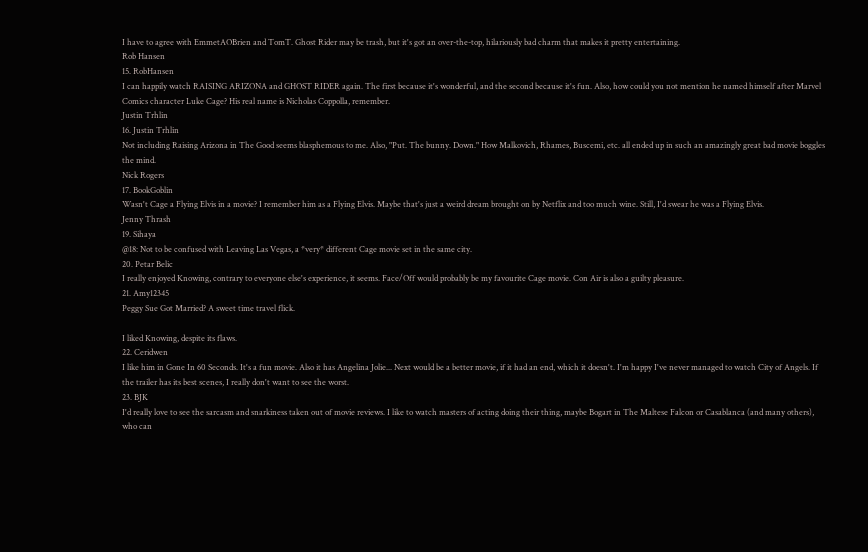I have to agree with EmmetAOBrien and TomT. Ghost Rider may be trash, but it's got an over-the-top, hilariously bad charm that makes it pretty entertaining.
Rob Hansen
15. RobHansen
I can happily watch RAISING ARIZONA and GHOST RIDER again. The first because it's wonderful, and the second because it's fun. Also, how could you not mention he named himself after Marvel Comics character Luke Cage? His real name is Nicholas Coppolla, remember.
Justin Trhlin
16. Justin Trhlin
Not including Raising Arizona in The Good seems blasphemous to me. Also, "Put. The bunny. Down." How Malkovich, Rhames, Buscemi, etc. all ended up in such an amazingly great bad movie boggles the mind.
Nick Rogers
17. BookGoblin
Wasn't Cage a Flying Elvis in a movie? I remember him as a Flying Elvis. Maybe that's just a weird dream brought on by Netflix and too much wine. Still, I'd swear he was a Flying Elvis.
Jenny Thrash
19. Sihaya
@18: Not to be confused with Leaving Las Vegas, a *very* different Cage movie set in the same city.
20. Petar Belic
I really enjoyed Knowing, contrary to everyone else's experience, it seems. Face/Off would probably be my favourite Cage movie. Con Air is also a guilty pleasure.
21. Amy12345
Peggy Sue Got Married? A sweet time travel flick.

I liked Knowing, despite its flaws.
22. Ceridwen
I like him in Gone In 60 Seconds. It's a fun movie. Also it has Angelina Jolie... Next would be a better movie, if it had an end, which it doesn't. I'm happy I've never managed to watch City of Angels. If the trailer has its best scenes, I really don't want to see the worst.
23. BJK
I'd really love to see the sarcasm and snarkiness taken out of movie reviews. I like to watch masters of acting doing their thing, maybe Bogart in The Maltese Falcon or Casablanca (and many others), who can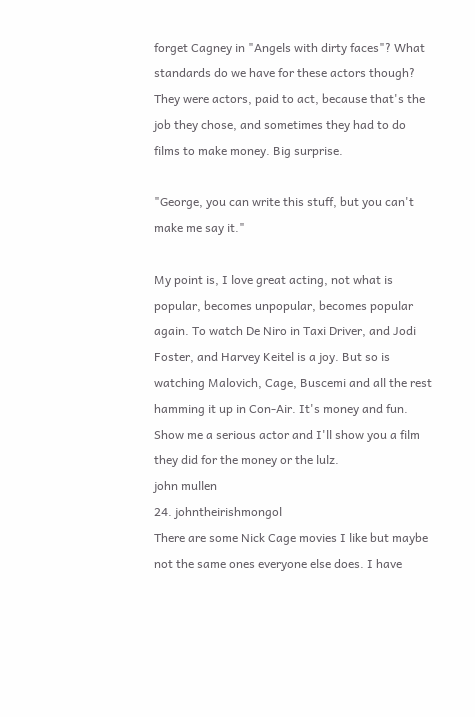forget Cagney in "Angels with dirty faces"? What standards do we have for these actors though? They were actors, paid to act, because that's the job they chose, and sometimes they had to do films to make money. Big surprise.

"George, you can write this stuff, but you can't make me say it."

My point is, I love great acting, not what is popular, becomes unpopular, becomes popular again. To watch De Niro in Taxi Driver, and Jodi Foster, and Harvey Keitel is a joy. But so is watching Malovich, Cage, Buscemi and all the rest hamming it up in Con-Air. It's money and fun. Show me a serious actor and I'll show you a film they did for the money or the lulz.
john mullen
24. johntheirishmongol
There are some Nick Cage movies I like but maybe not the same ones everyone else does. I have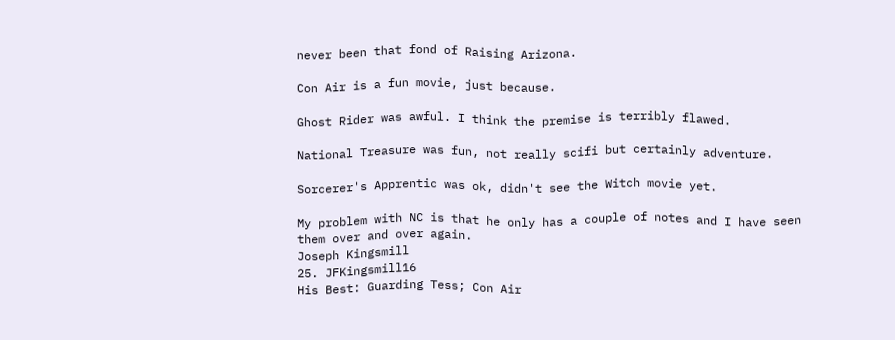never been that fond of Raising Arizona.

Con Air is a fun movie, just because.

Ghost Rider was awful. I think the premise is terribly flawed.

National Treasure was fun, not really scifi but certainly adventure.

Sorcerer's Apprentic was ok, didn't see the Witch movie yet.

My problem with NC is that he only has a couple of notes and I have seen them over and over again.
Joseph Kingsmill
25. JFKingsmill16
His Best: Guarding Tess; Con Air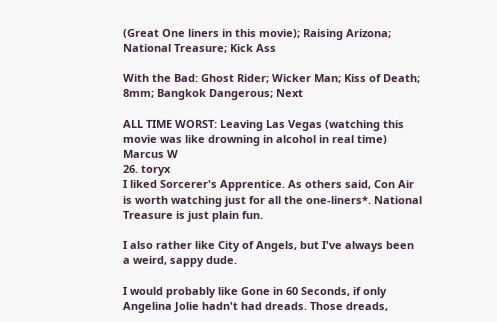(Great One liners in this movie); Raising Arizona; National Treasure; Kick Ass

With the Bad: Ghost Rider; Wicker Man; Kiss of Death; 8mm; Bangkok Dangerous; Next

ALL TIME WORST: Leaving Las Vegas (watching this movie was like drowning in alcohol in real time)
Marcus W
26. toryx
I liked Sorcerer's Apprentice. As others said, Con Air is worth watching just for all the one-liners*. National Treasure is just plain fun.

I also rather like City of Angels, but I've always been a weird, sappy dude.

I would probably like Gone in 60 Seconds, if only Angelina Jolie hadn't had dreads. Those dreads,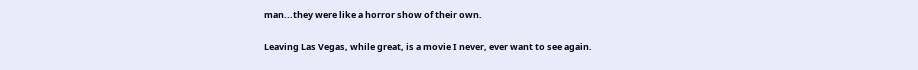man...they were like a horror show of their own.

Leaving Las Vegas, while great, is a movie I never, ever want to see again.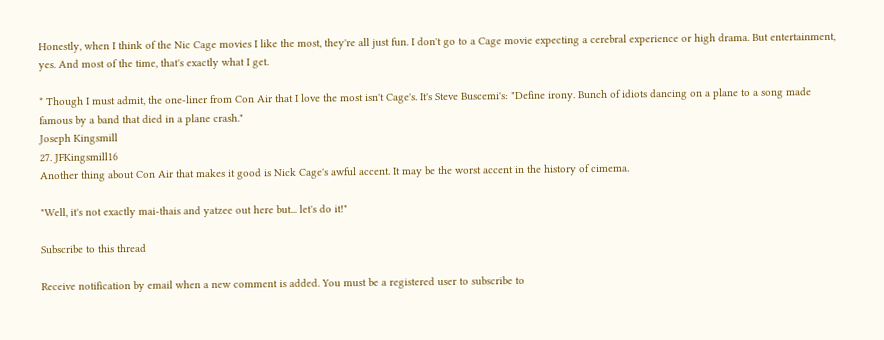Honestly, when I think of the Nic Cage movies I like the most, they're all just fun. I don't go to a Cage movie expecting a cerebral experience or high drama. But entertainment, yes. And most of the time, that's exactly what I get.

* Though I must admit, the one-liner from Con Air that I love the most isn't Cage's. It's Steve Buscemi's: "Define irony. Bunch of idiots dancing on a plane to a song made famous by a band that died in a plane crash."
Joseph Kingsmill
27. JFKingsmill16
Another thing about Con Air that makes it good is Nick Cage's awful accent. It may be the worst accent in the history of cimema.

"Well, it's not exactly mai-thais and yatzee out here but... let's do it!"

Subscribe to this thread

Receive notification by email when a new comment is added. You must be a registered user to subscribe to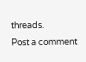threads.
Post a comment